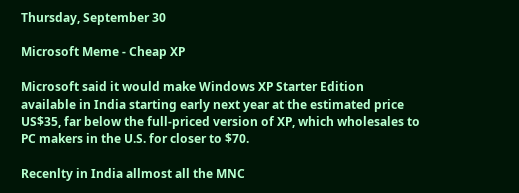Thursday, September 30

Microsoft Meme - Cheap XP

Microsoft said it would make Windows XP Starter Edition available in India starting early next year at the estimated price US$35, far below the full-priced version of XP, which wholesales to PC makers in the U.S. for closer to $70.

Recenlty in India allmost all the MNC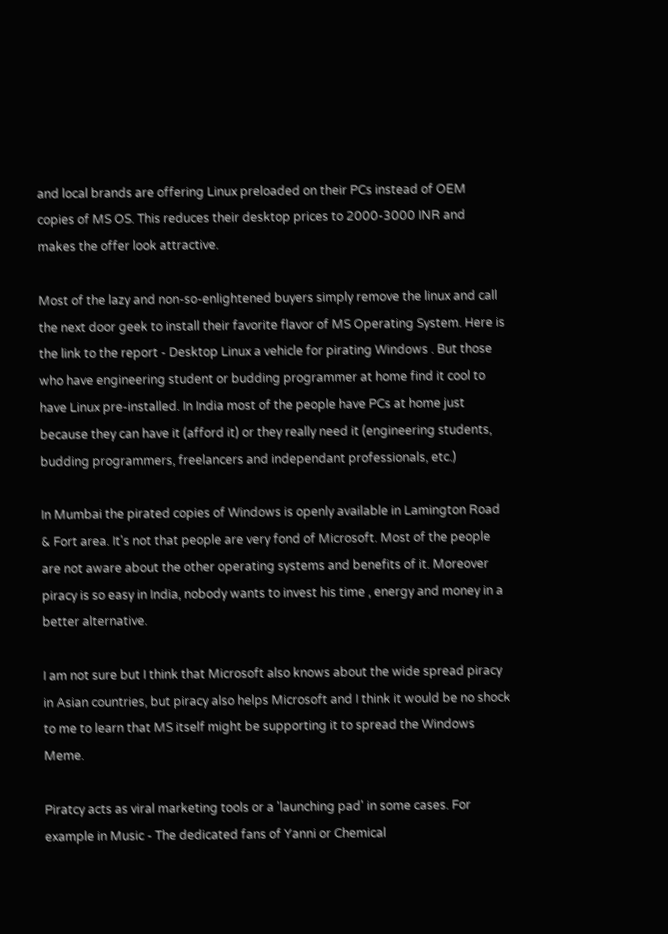and local brands are offering Linux preloaded on their PCs instead of OEM copies of MS OS. This reduces their desktop prices to 2000-3000 INR and makes the offer look attractive.

Most of the lazy and non-so-enlightened buyers simply remove the linux and call the next door geek to install their favorite flavor of MS Operating System. Here is the link to the report - Desktop Linux a vehicle for pirating Windows . But those who have engineering student or budding programmer at home find it cool to have Linux pre-installed. In India most of the people have PCs at home just because they can have it (afford it) or they really need it (engineering students, budding programmers, freelancers and independant professionals, etc.)

In Mumbai the pirated copies of Windows is openly available in Lamington Road & Fort area. It's not that people are very fond of Microsoft. Most of the people are not aware about the other operating systems and benefits of it. Moreover piracy is so easy in India, nobody wants to invest his time , energy and money in a better alternative.

I am not sure but I think that Microsoft also knows about the wide spread piracy in Asian countries, but piracy also helps Microsoft and I think it would be no shock to me to learn that MS itself might be supporting it to spread the Windows Meme.

Piratcy acts as viral marketing tools or a 'launching pad' in some cases. For example in Music - The dedicated fans of Yanni or Chemical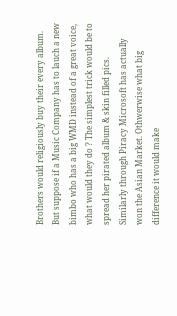Brothers would religiously buy their every album. But suppose if a Music Company has to lauch a new bimbo who has a big WMD instead of a great voice, what would they do ? The simplest trick would be to spread her pirated album & skin filled pics. Similarly through Piracy Microsoft has actually won the Asian Market. Othwerwise what big difference it would make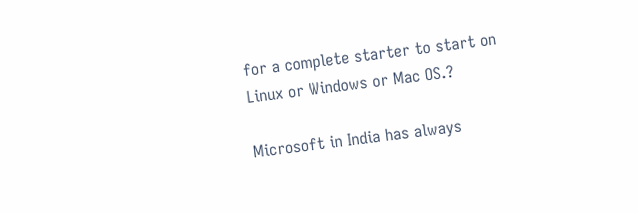for a complete starter to start on Linux or Windows or Mac OS.?

Microsoft in India has always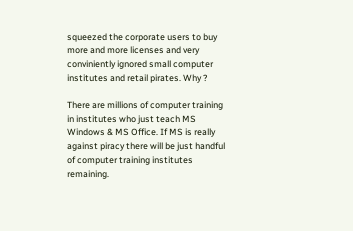squeezed the corporate users to buy more and more licenses and very conviniently ignored small computer institutes and retail pirates. Why ?

There are millions of computer training in institutes who just teach MS Windows & MS Office. If MS is really against piracy there will be just handful of computer training institutes remaining.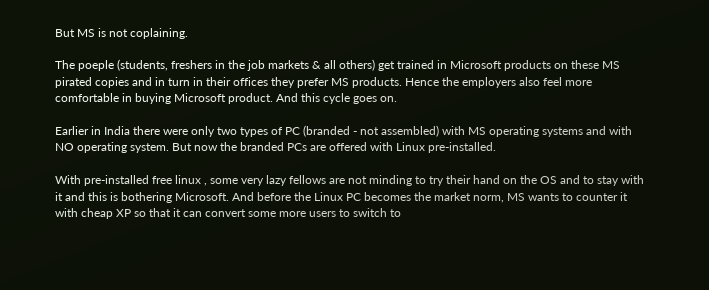But MS is not coplaining.

The poeple (students, freshers in the job markets & all others) get trained in Microsoft products on these MS pirated copies and in turn in their offices they prefer MS products. Hence the employers also feel more comfortable in buying Microsoft product. And this cycle goes on.

Earlier in India there were only two types of PC (branded - not assembled) with MS operating systems and with NO operating system. But now the branded PCs are offered with Linux pre-installed.

With pre-installed free linux , some very lazy fellows are not minding to try their hand on the OS and to stay with it and this is bothering Microsoft. And before the Linux PC becomes the market norm, MS wants to counter it with cheap XP so that it can convert some more users to switch to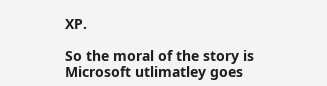XP.

So the moral of the story is Microsoft utlimatley goes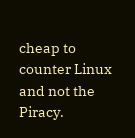cheap to counter Linux and not the Piracy.